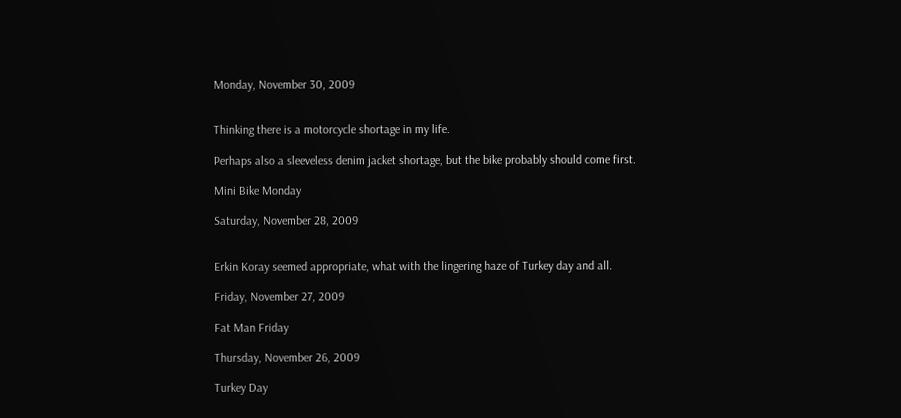Monday, November 30, 2009


Thinking there is a motorcycle shortage in my life.

Perhaps also a sleeveless denim jacket shortage, but the bike probably should come first.

Mini Bike Monday

Saturday, November 28, 2009


Erkin Koray seemed appropriate, what with the lingering haze of Turkey day and all.

Friday, November 27, 2009

Fat Man Friday

Thursday, November 26, 2009

Turkey Day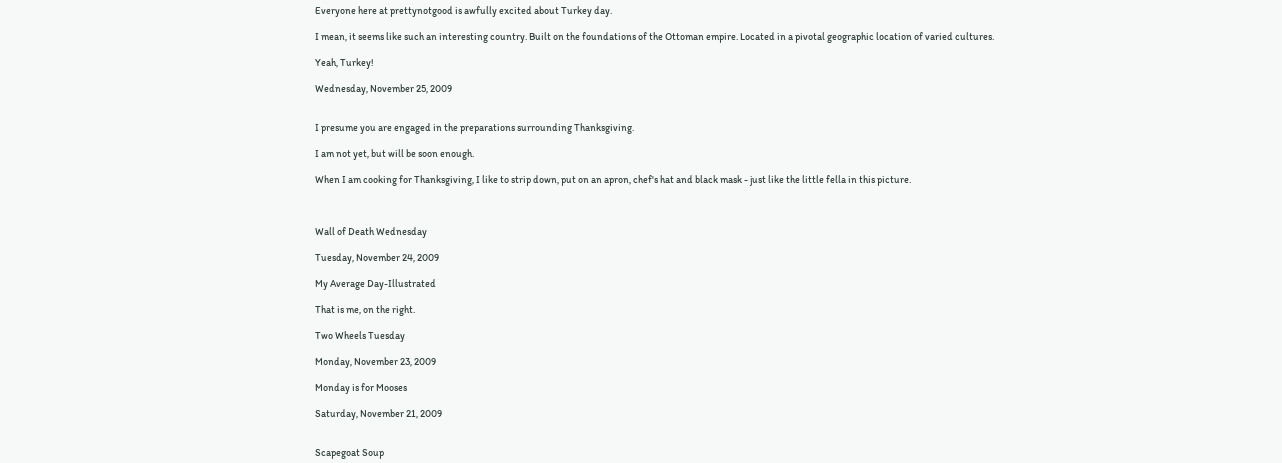Everyone here at prettynotgood is awfully excited about Turkey day.

I mean, it seems like such an interesting country. Built on the foundations of the Ottoman empire. Located in a pivotal geographic location of varied cultures.

Yeah, Turkey!

Wednesday, November 25, 2009


I presume you are engaged in the preparations surrounding Thanksgiving.

I am not yet, but will be soon enough.

When I am cooking for Thanksgiving, I like to strip down, put on an apron, chef's hat and black mask - just like the little fella in this picture.



Wall of Death Wednesday

Tuesday, November 24, 2009

My Average Day-Illustrated

That is me, on the right.

Two Wheels Tuesday

Monday, November 23, 2009

Monday is for Mooses

Saturday, November 21, 2009


Scapegoat Soup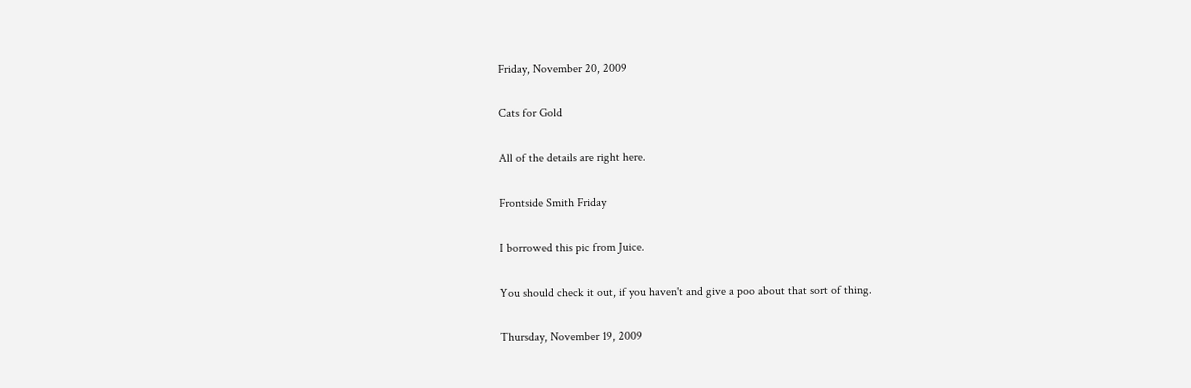Friday, November 20, 2009

Cats for Gold

All of the details are right here.

Frontside Smith Friday

I borrowed this pic from Juice.

You should check it out, if you haven't and give a poo about that sort of thing.

Thursday, November 19, 2009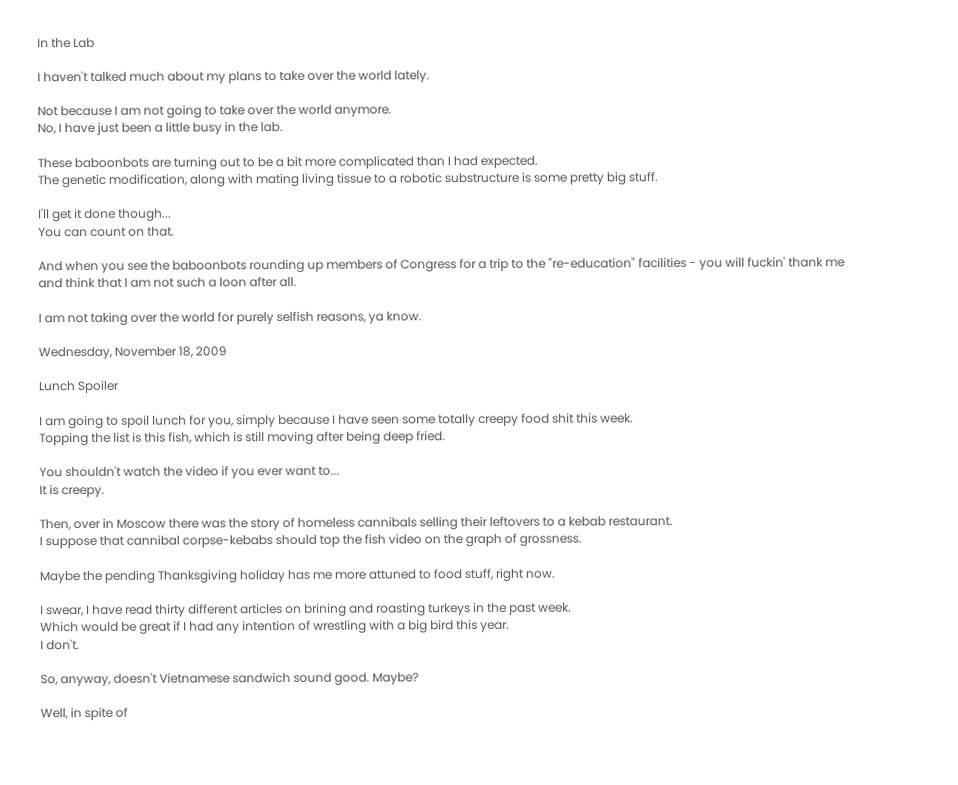In the Lab

I haven't talked much about my plans to take over the world lately.

Not because I am not going to take over the world anymore.
No, I have just been a little busy in the lab.

These baboonbots are turning out to be a bit more complicated than I had expected.
The genetic modification, along with mating living tissue to a robotic substructure is some pretty big stuff.

I'll get it done though...
You can count on that.

And when you see the baboonbots rounding up members of Congress for a trip to the "re-education" facilities - you will fuckin' thank me and think that I am not such a loon after all.

I am not taking over the world for purely selfish reasons, ya know.

Wednesday, November 18, 2009

Lunch Spoiler

I am going to spoil lunch for you, simply because I have seen some totally creepy food shit this week.
Topping the list is this fish, which is still moving after being deep fried.

You shouldn't watch the video if you ever want to...
It is creepy.

Then, over in Moscow there was the story of homeless cannibals selling their leftovers to a kebab restaurant.
I suppose that cannibal corpse-kebabs should top the fish video on the graph of grossness.

Maybe the pending Thanksgiving holiday has me more attuned to food stuff, right now.

I swear, I have read thirty different articles on brining and roasting turkeys in the past week.
Which would be great if I had any intention of wrestling with a big bird this year.
I don't.

So, anyway, doesn't Vietnamese sandwich sound good. Maybe?

Well, in spite of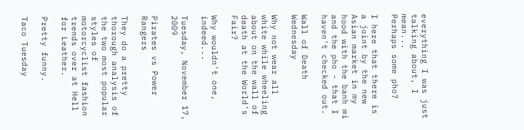everything I was just talking about, I mean...
Perhaps some pho?

I here that there is a joint by the new Asian market in my hood with the banh mi and the pho - that I haven't checked out.

Wall of Death Wednesday

Why not wear all white while wheeling about on the wall of death at the World's Fair?

Why wouldn't one, indeed...

Tuesday, November 17, 2009

Pirates vs Power Rangers

They do a pretty thorough analysis of the two most popular styles of motorcyclist fashion trends over at Hell for Leather.

Pretty funny.

Taco Tuesday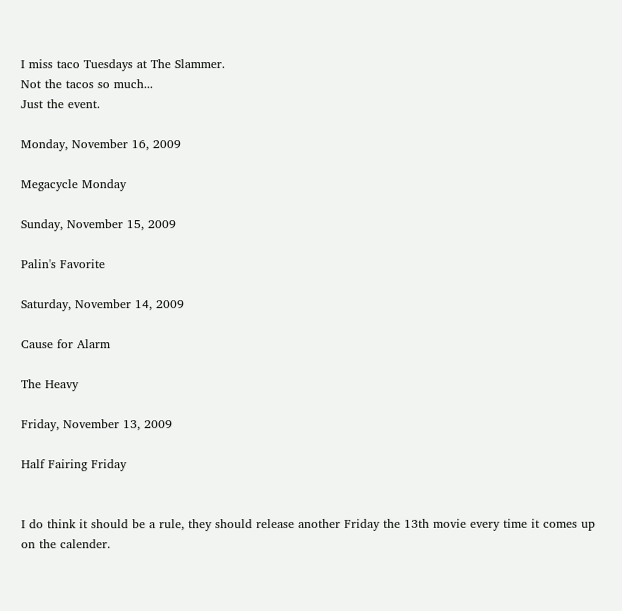I miss taco Tuesdays at The Slammer.
Not the tacos so much...
Just the event.

Monday, November 16, 2009

Megacycle Monday

Sunday, November 15, 2009

Palin's Favorite

Saturday, November 14, 2009

Cause for Alarm

The Heavy

Friday, November 13, 2009

Half Fairing Friday


I do think it should be a rule, they should release another Friday the 13th movie every time it comes up on the calender.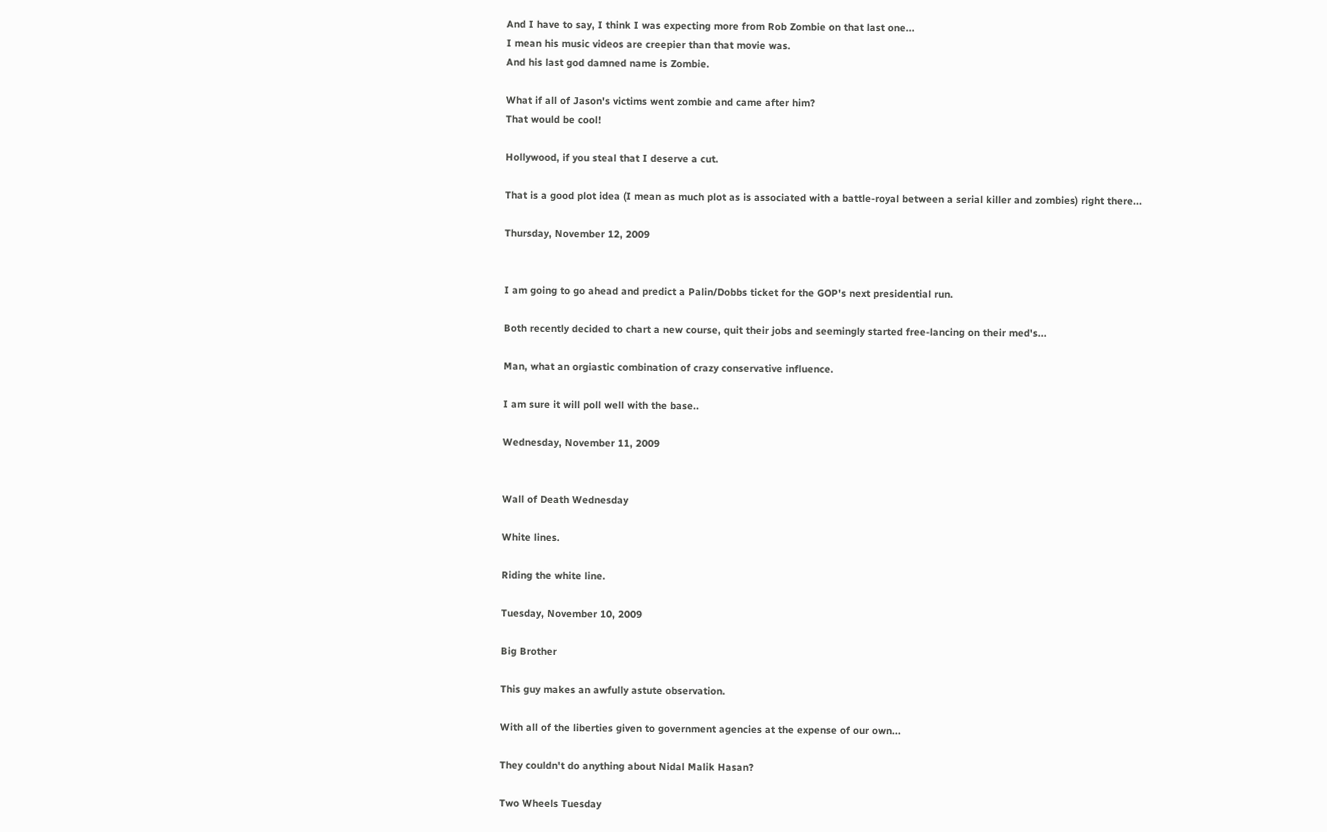And I have to say, I think I was expecting more from Rob Zombie on that last one...
I mean his music videos are creepier than that movie was.
And his last god damned name is Zombie.

What if all of Jason's victims went zombie and came after him?
That would be cool!

Hollywood, if you steal that I deserve a cut.

That is a good plot idea (I mean as much plot as is associated with a battle-royal between a serial killer and zombies) right there...

Thursday, November 12, 2009


I am going to go ahead and predict a Palin/Dobbs ticket for the GOP's next presidential run.

Both recently decided to chart a new course, quit their jobs and seemingly started free-lancing on their med's...

Man, what an orgiastic combination of crazy conservative influence.

I am sure it will poll well with the base..

Wednesday, November 11, 2009


Wall of Death Wednesday

White lines.

Riding the white line.

Tuesday, November 10, 2009

Big Brother

This guy makes an awfully astute observation.

With all of the liberties given to government agencies at the expense of our own...

They couldn't do anything about Nidal Malik Hasan?

Two Wheels Tuesday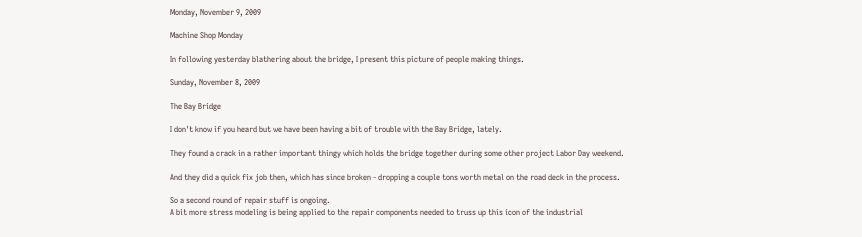Monday, November 9, 2009

Machine Shop Monday

In following yesterday blathering about the bridge, I present this picture of people making things.

Sunday, November 8, 2009

The Bay Bridge

I don't know if you heard but we have been having a bit of trouble with the Bay Bridge, lately.

They found a crack in a rather important thingy which holds the bridge together during some other project Labor Day weekend.

And they did a quick fix job then, which has since broken - dropping a couple tons worth metal on the road deck in the process.

So a second round of repair stuff is ongoing.
A bit more stress modeling is being applied to the repair components needed to truss up this icon of the industrial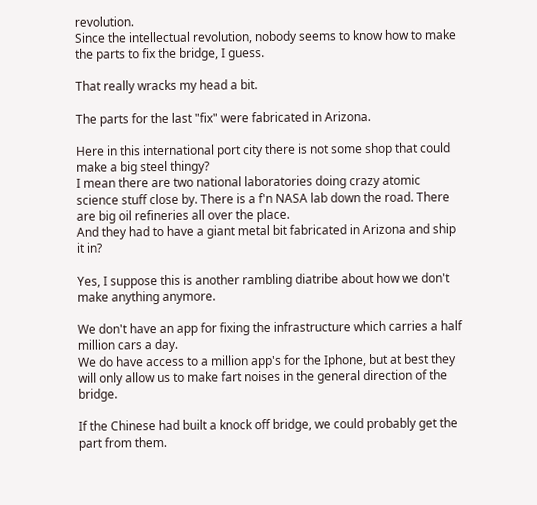revolution.
Since the intellectual revolution, nobody seems to know how to make the parts to fix the bridge, I guess.

That really wracks my head a bit.

The parts for the last "fix" were fabricated in Arizona.

Here in this international port city there is not some shop that could make a big steel thingy?
I mean there are two national laboratories doing crazy atomic science stuff close by. There is a f'n NASA lab down the road. There are big oil refineries all over the place.
And they had to have a giant metal bit fabricated in Arizona and ship it in?

Yes, I suppose this is another rambling diatribe about how we don't make anything anymore.

We don't have an app for fixing the infrastructure which carries a half million cars a day.
We do have access to a million app's for the Iphone, but at best they will only allow us to make fart noises in the general direction of the bridge.

If the Chinese had built a knock off bridge, we could probably get the part from them.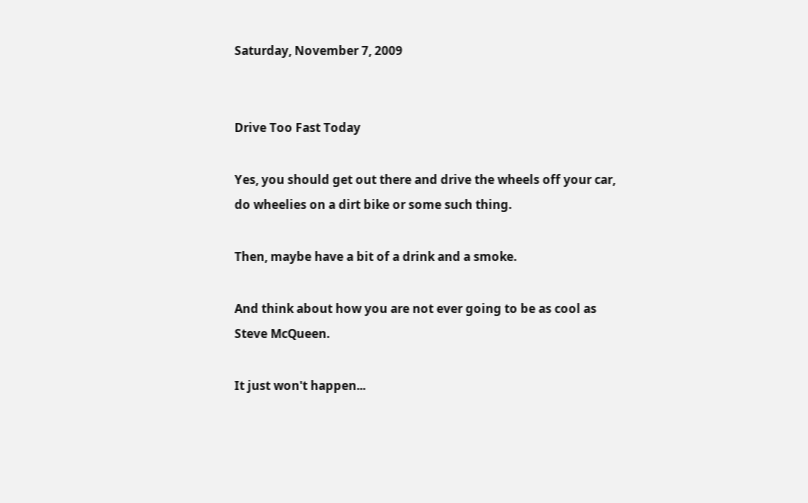Saturday, November 7, 2009


Drive Too Fast Today

Yes, you should get out there and drive the wheels off your car, do wheelies on a dirt bike or some such thing.

Then, maybe have a bit of a drink and a smoke.

And think about how you are not ever going to be as cool as Steve McQueen.

It just won't happen...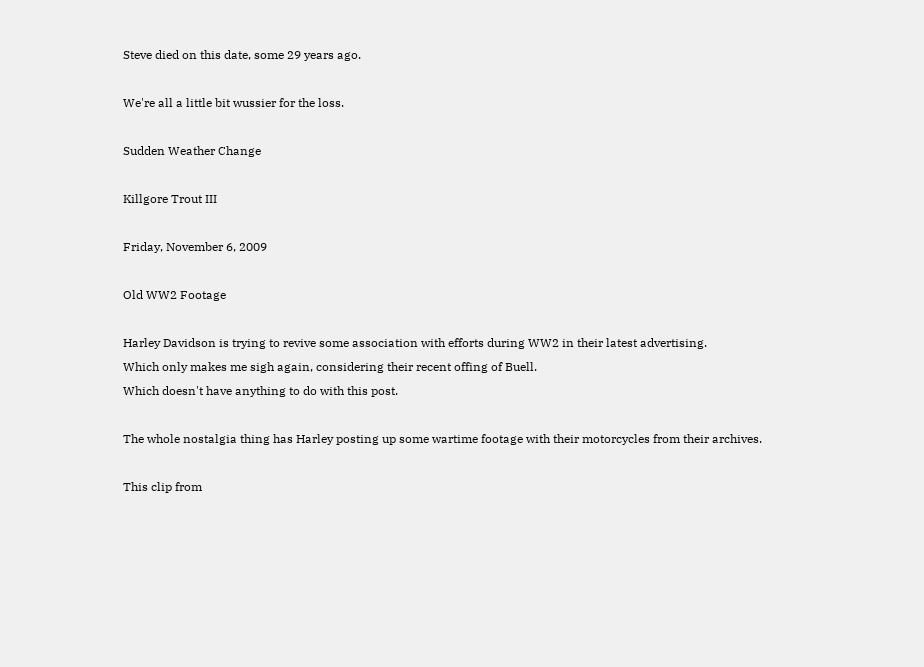Steve died on this date, some 29 years ago.

We're all a little bit wussier for the loss.

Sudden Weather Change

Killgore Trout III

Friday, November 6, 2009

Old WW2 Footage

Harley Davidson is trying to revive some association with efforts during WW2 in their latest advertising.
Which only makes me sigh again, considering their recent offing of Buell.
Which doesn't have anything to do with this post.

The whole nostalgia thing has Harley posting up some wartime footage with their motorcycles from their archives.

This clip from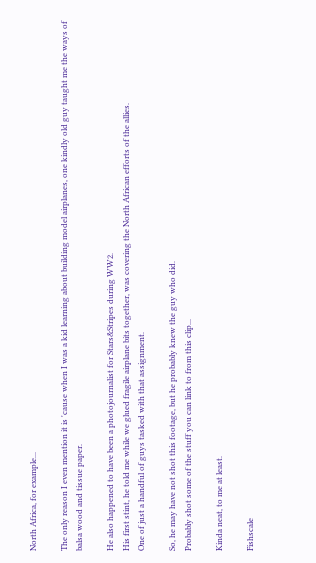North Africa, for example...

The only reason I even mention it is 'cause when I was a kid learning about building model airplanes, one kindly old guy taught me the ways of balsa wood and tissue paper.

He also happened to have been a photojournalist for Stars&Stripes during WW2.
His first stint, he told me while we glued fragile airplane bits together, was covering the North African efforts of the allies.
One of just a handful of guys tasked with that assignment.

So, he may have not shot this footage, but he probably knew the guy who did.
Probably shot some of the stuff you can link to from this clip...

Kinda neat, to me at least.

Fishscale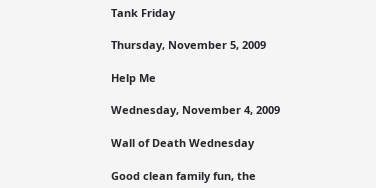Tank Friday

Thursday, November 5, 2009

Help Me

Wednesday, November 4, 2009

Wall of Death Wednesday

Good clean family fun, the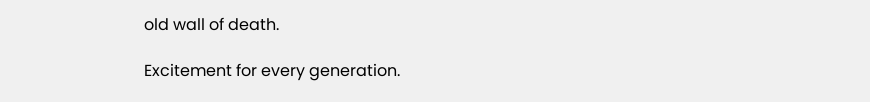old wall of death.

Excitement for every generation.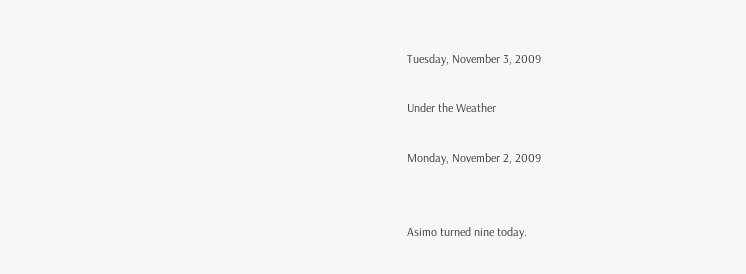Tuesday, November 3, 2009

Under the Weather

Monday, November 2, 2009


Asimo turned nine today.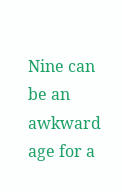Nine can be an awkward age for a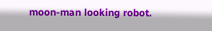moon-man looking robot.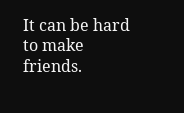It can be hard to make friends.